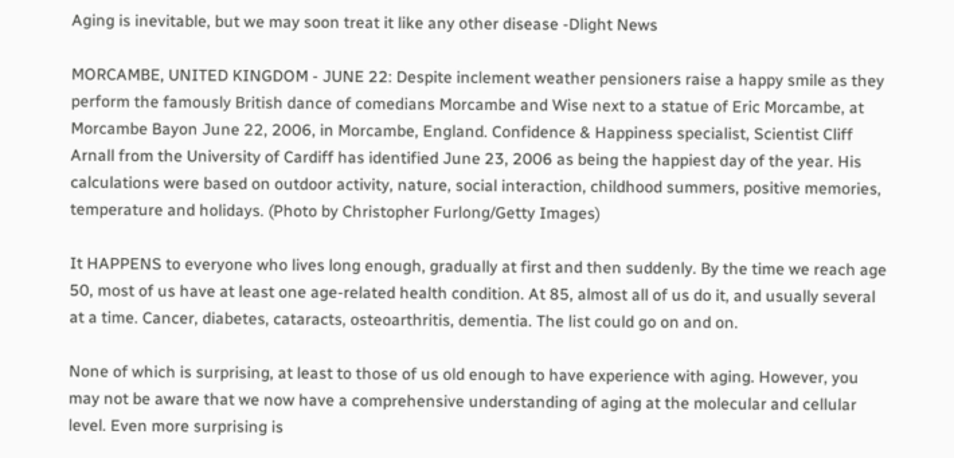Aging is inevitable, but we may soon treat it like any other disease -Dlight News

MORCAMBE, UNITED KINGDOM - JUNE 22: Despite inclement weather pensioners raise a happy smile as they perform the famously British dance of comedians Morcambe and Wise next to a statue of Eric Morcambe, at Morcambe Bayon June 22, 2006, in Morcambe, England. Confidence & Happiness specialist, Scientist Cliff Arnall from the University of Cardiff has identified June 23, 2006 as being the happiest day of the year. His calculations were based on outdoor activity, nature, social interaction, childhood summers, positive memories, temperature and holidays. (Photo by Christopher Furlong/Getty Images)

It HAPPENS to everyone who lives long enough, gradually at first and then suddenly. By the time we reach age 50, most of us have at least one age-related health condition. At 85, almost all of us do it, and usually several at a time. Cancer, diabetes, cataracts, osteoarthritis, dementia. The list could go on and on.

None of which is surprising, at least to those of us old enough to have experience with aging. However, you may not be aware that we now have a comprehensive understanding of aging at the molecular and cellular level. Even more surprising is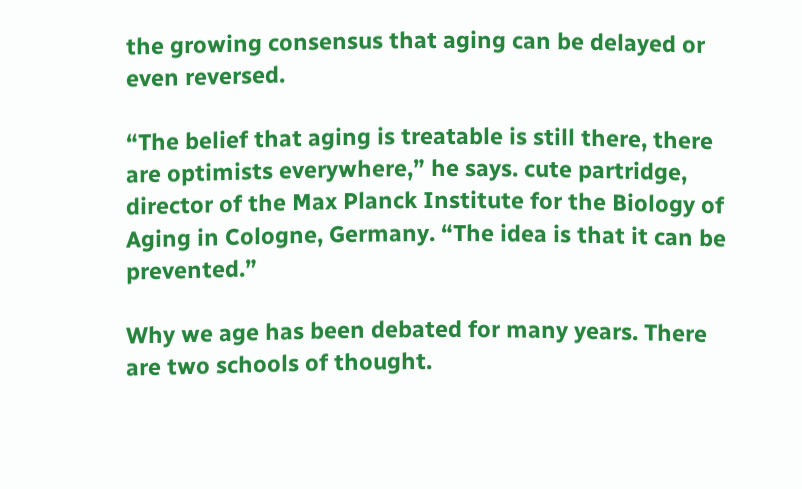the growing consensus that aging can be delayed or even reversed.

“The belief that aging is treatable is still there, there are optimists everywhere,” he says. cute partridge, director of the Max Planck Institute for the Biology of Aging in Cologne, Germany. “The idea is that it can be prevented.”

Why we age has been debated for many years. There are two schools of thought.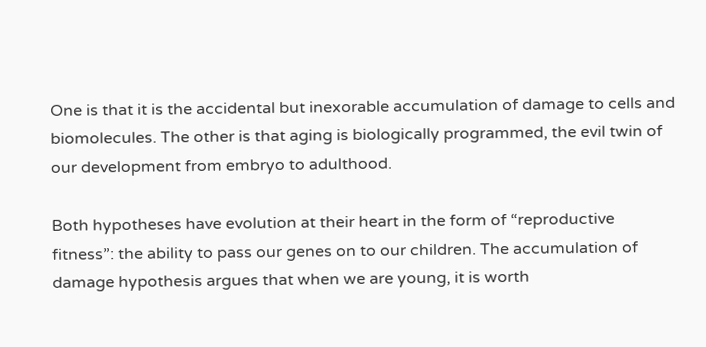One is that it is the accidental but inexorable accumulation of damage to cells and biomolecules. The other is that aging is biologically programmed, the evil twin of our development from embryo to adulthood.

Both hypotheses have evolution at their heart in the form of “reproductive fitness”: the ability to pass our genes on to our children. The accumulation of damage hypothesis argues that when we are young, it is worth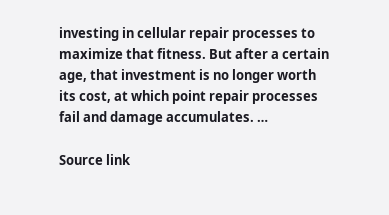investing in cellular repair processes to maximize that fitness. But after a certain age, that investment is no longer worth its cost, at which point repair processes fail and damage accumulates. …

Source link